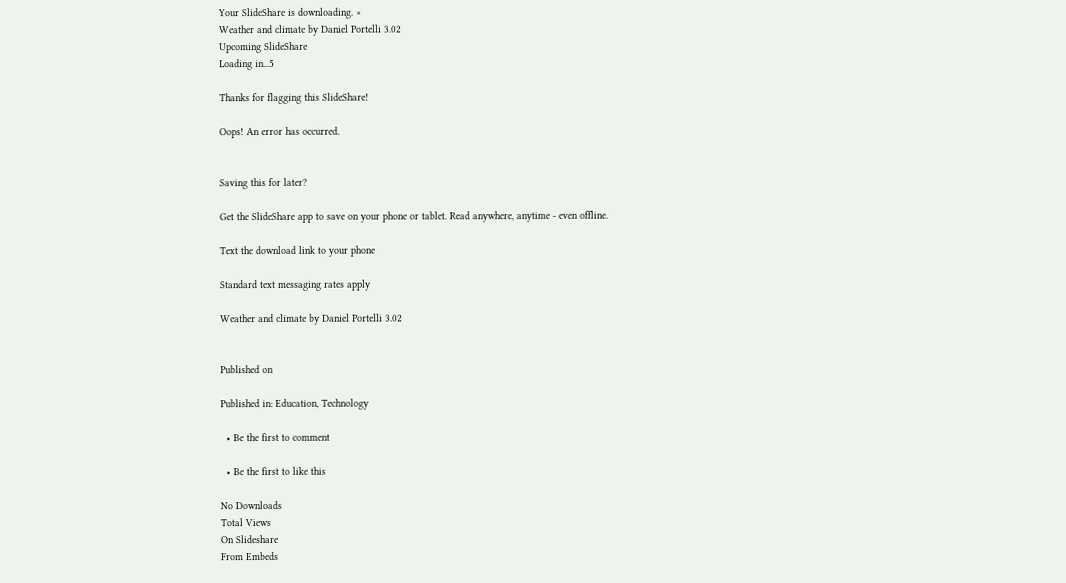Your SlideShare is downloading. ×
Weather and climate by Daniel Portelli 3.02
Upcoming SlideShare
Loading in...5

Thanks for flagging this SlideShare!

Oops! An error has occurred.


Saving this for later?

Get the SlideShare app to save on your phone or tablet. Read anywhere, anytime - even offline.

Text the download link to your phone

Standard text messaging rates apply

Weather and climate by Daniel Portelli 3.02


Published on

Published in: Education, Technology

  • Be the first to comment

  • Be the first to like this

No Downloads
Total Views
On Slideshare
From Embeds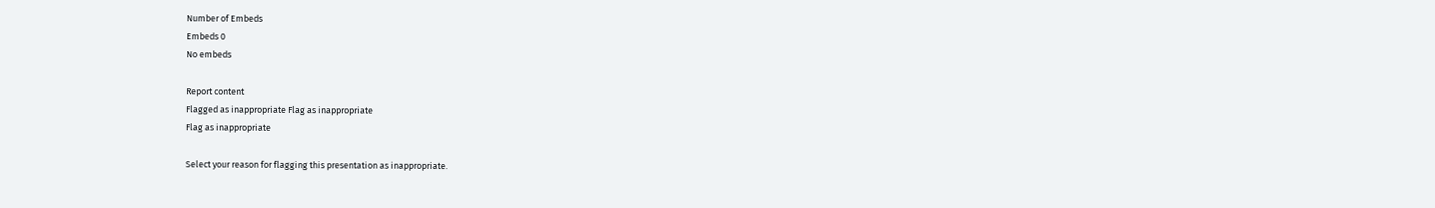Number of Embeds
Embeds 0
No embeds

Report content
Flagged as inappropriate Flag as inappropriate
Flag as inappropriate

Select your reason for flagging this presentation as inappropriate.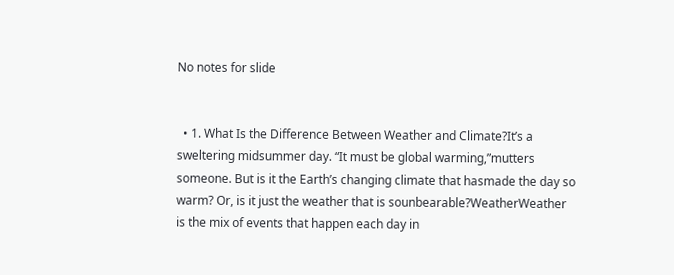No notes for slide


  • 1. What Is the Difference Between Weather and Climate?It’s a sweltering midsummer day. “It must be global warming,”mutters someone. But is it the Earth’s changing climate that hasmade the day so warm? Or, is it just the weather that is sounbearable?WeatherWeather is the mix of events that happen each day in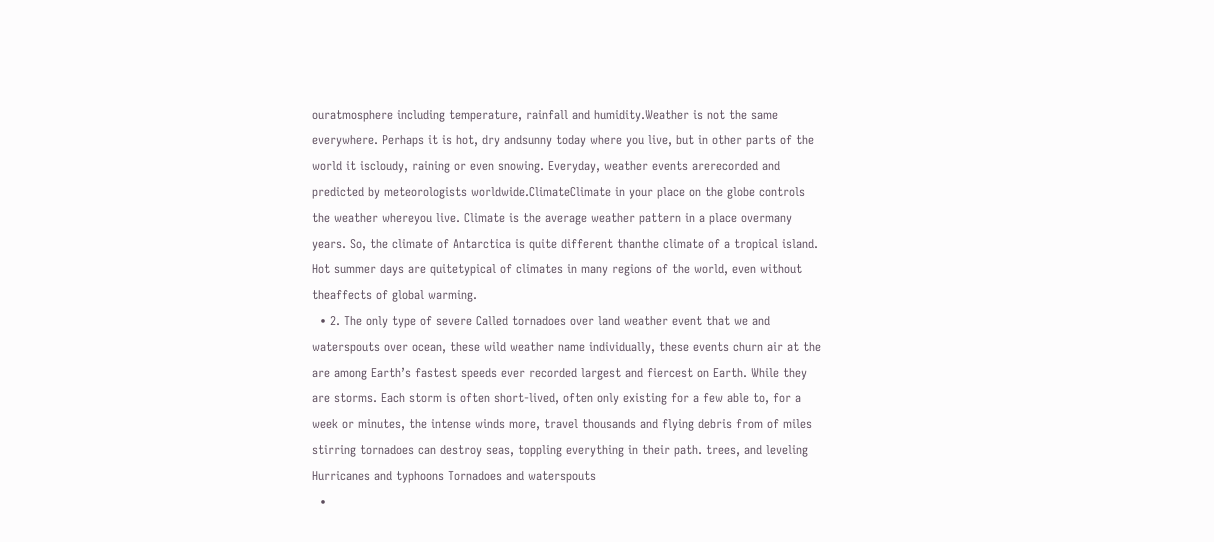ouratmosphere including temperature, rainfall and humidity.Weather is not the same everywhere. Perhaps it is hot, dry andsunny today where you live, but in other parts of the world it iscloudy, raining or even snowing. Everyday, weather events arerecorded and predicted by meteorologists worldwide.ClimateClimate in your place on the globe controls the weather whereyou live. Climate is the average weather pattern in a place overmany years. So, the climate of Antarctica is quite different thanthe climate of a tropical island. Hot summer days are quitetypical of climates in many regions of the world, even without theaffects of global warming.
  • 2. The only type of severe Called tornadoes over land weather event that we and waterspouts over ocean, these wild weather name individually, these events churn air at the are among Earth’s fastest speeds ever recorded largest and fiercest on Earth. While they are storms. Each storm is often short-lived, often only existing for a few able to, for a week or minutes, the intense winds more, travel thousands and flying debris from of miles stirring tornadoes can destroy seas, toppling everything in their path. trees, and leveling Hurricanes and typhoons Tornadoes and waterspouts
  •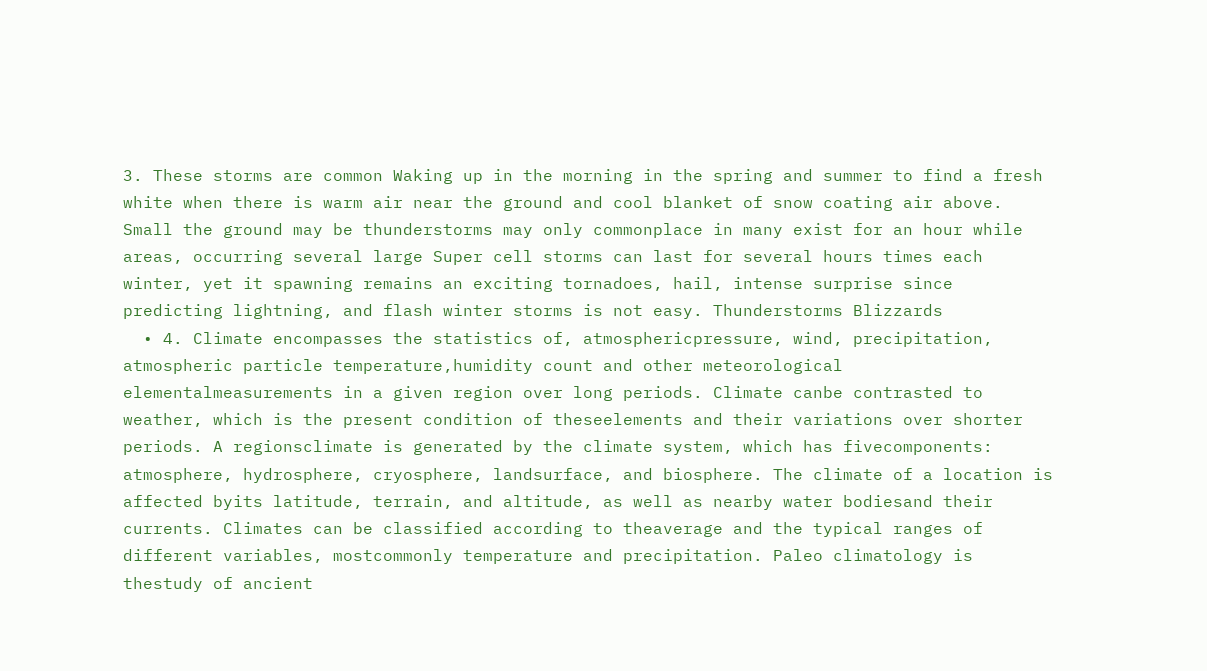3. These storms are common Waking up in the morning in the spring and summer to find a fresh white when there is warm air near the ground and cool blanket of snow coating air above. Small the ground may be thunderstorms may only commonplace in many exist for an hour while areas, occurring several large Super cell storms can last for several hours times each winter, yet it spawning remains an exciting tornadoes, hail, intense surprise since predicting lightning, and flash winter storms is not easy. Thunderstorms Blizzards
  • 4. Climate encompasses the statistics of, atmosphericpressure, wind, precipitation, atmospheric particle temperature,humidity count and other meteorological elementalmeasurements in a given region over long periods. Climate canbe contrasted to weather, which is the present condition of theseelements and their variations over shorter periods. A regionsclimate is generated by the climate system, which has fivecomponents: atmosphere, hydrosphere, cryosphere, landsurface, and biosphere. The climate of a location is affected byits latitude, terrain, and altitude, as well as nearby water bodiesand their currents. Climates can be classified according to theaverage and the typical ranges of different variables, mostcommonly temperature and precipitation. Paleo climatology is thestudy of ancient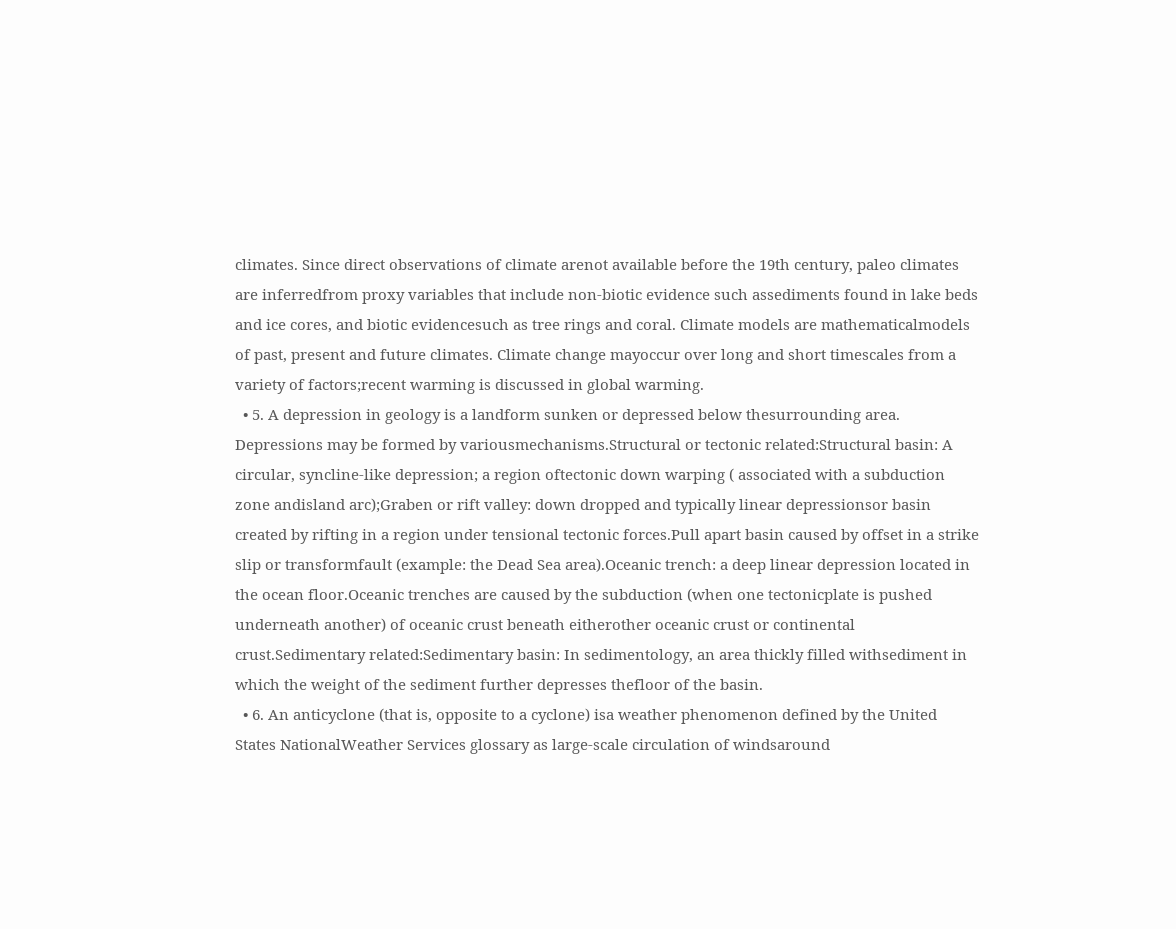climates. Since direct observations of climate arenot available before the 19th century, paleo climates are inferredfrom proxy variables that include non-biotic evidence such assediments found in lake beds and ice cores, and biotic evidencesuch as tree rings and coral. Climate models are mathematicalmodels of past, present and future climates. Climate change mayoccur over long and short timescales from a variety of factors;recent warming is discussed in global warming.
  • 5. A depression in geology is a landform sunken or depressed below thesurrounding area. Depressions may be formed by variousmechanisms.Structural or tectonic related:Structural basin: A circular, syncline-like depression; a region oftectonic down warping ( associated with a subduction zone andisland arc);Graben or rift valley: down dropped and typically linear depressionsor basin created by rifting in a region under tensional tectonic forces.Pull apart basin caused by offset in a strike slip or transformfault (example: the Dead Sea area).Oceanic trench: a deep linear depression located in the ocean floor.Oceanic trenches are caused by the subduction (when one tectonicplate is pushed underneath another) of oceanic crust beneath eitherother oceanic crust or continental crust.Sedimentary related:Sedimentary basin: In sedimentology, an area thickly filled withsediment in which the weight of the sediment further depresses thefloor of the basin.
  • 6. An anticyclone (that is, opposite to a cyclone) isa weather phenomenon defined by the United States NationalWeather Services glossary as large-scale circulation of windsaround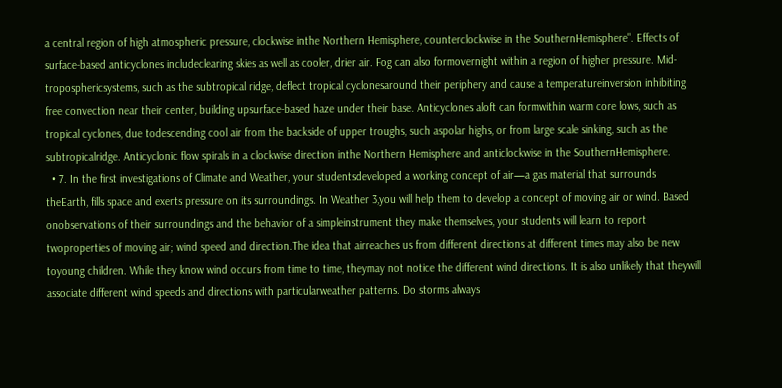a central region of high atmospheric pressure, clockwise inthe Northern Hemisphere, counterclockwise in the SouthernHemisphere". Effects of surface-based anticyclones includeclearing skies as well as cooler, drier air. Fog can also formovernight within a region of higher pressure. Mid- troposphericsystems, such as the subtropical ridge, deflect tropical cyclonesaround their periphery and cause a temperatureinversion inhibiting free convection near their center, building upsurface-based haze under their base. Anticyclones aloft can formwithin warm core lows, such as tropical cyclones, due todescending cool air from the backside of upper troughs, such aspolar highs, or from large scale sinking, such as the subtropicalridge. Anticyclonic flow spirals in a clockwise direction inthe Northern Hemisphere and anticlockwise in the SouthernHemisphere.
  • 7. In the first investigations of Climate and Weather, your studentsdeveloped a working concept of air—a gas material that surrounds theEarth, fills space and exerts pressure on its surroundings. In Weather 3,you will help them to develop a concept of moving air or wind. Based onobservations of their surroundings and the behavior of a simpleinstrument they make themselves, your students will learn to report twoproperties of moving air; wind speed and direction.The idea that airreaches us from different directions at different times may also be new toyoung children. While they know wind occurs from time to time, theymay not notice the different wind directions. It is also unlikely that theywill associate different wind speeds and directions with particularweather patterns. Do storms always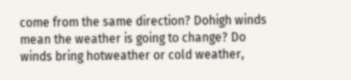come from the same direction? Dohigh winds mean the weather is going to change? Do winds bring hotweather or cold weather,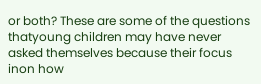or both? These are some of the questions thatyoung children may have never asked themselves because their focus inon how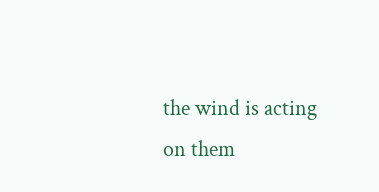the wind is acting on them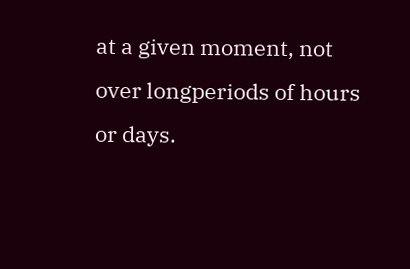at a given moment, not over longperiods of hours or days.